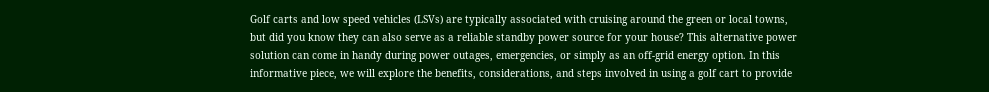Golf carts and low speed vehicles (LSVs) are typically associated with cruising around the green or local towns, but did you know they can also serve as a reliable standby power source for your house? This alternative power solution can come in handy during power outages, emergencies, or simply as an off-grid energy option. In this informative piece, we will explore the benefits, considerations, and steps involved in using a golf cart to provide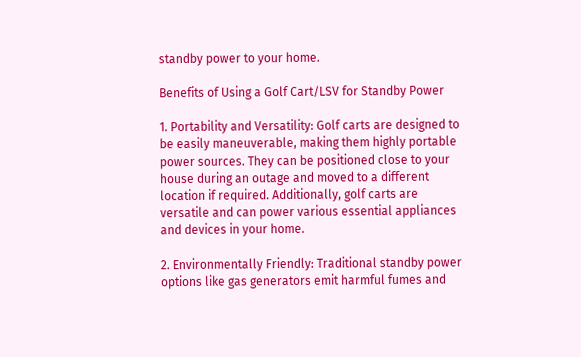standby power to your home.

Benefits of Using a Golf Cart/LSV for Standby Power

1. Portability and Versatility: Golf carts are designed to be easily maneuverable, making them highly portable power sources. They can be positioned close to your house during an outage and moved to a different location if required. Additionally, golf carts are versatile and can power various essential appliances and devices in your home.

2. Environmentally Friendly: Traditional standby power options like gas generators emit harmful fumes and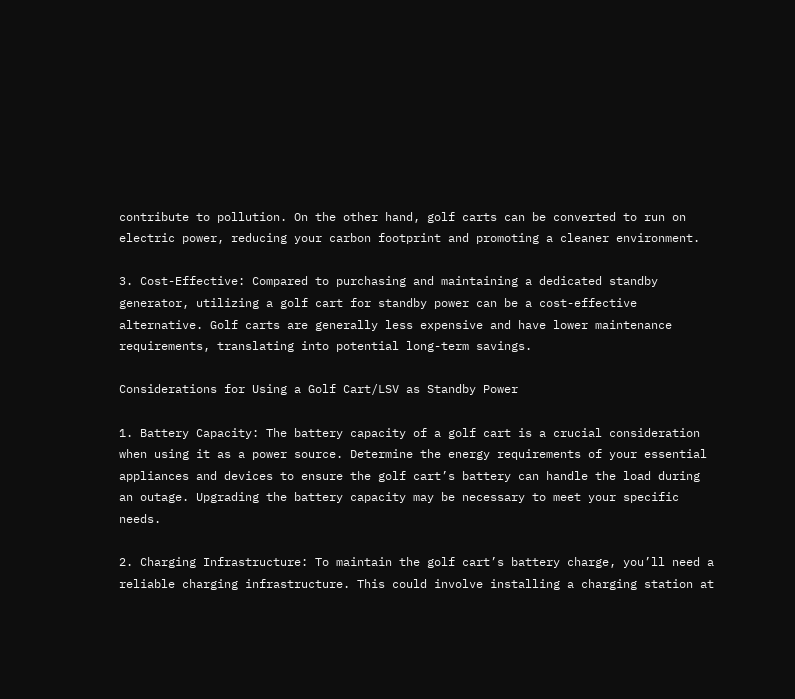contribute to pollution. On the other hand, golf carts can be converted to run on electric power, reducing your carbon footprint and promoting a cleaner environment.

3. Cost-Effective: Compared to purchasing and maintaining a dedicated standby generator, utilizing a golf cart for standby power can be a cost-effective alternative. Golf carts are generally less expensive and have lower maintenance requirements, translating into potential long-term savings.

Considerations for Using a Golf Cart/LSV as Standby Power

1. Battery Capacity: The battery capacity of a golf cart is a crucial consideration when using it as a power source. Determine the energy requirements of your essential appliances and devices to ensure the golf cart’s battery can handle the load during an outage. Upgrading the battery capacity may be necessary to meet your specific needs.

2. Charging Infrastructure: To maintain the golf cart’s battery charge, you’ll need a reliable charging infrastructure. This could involve installing a charging station at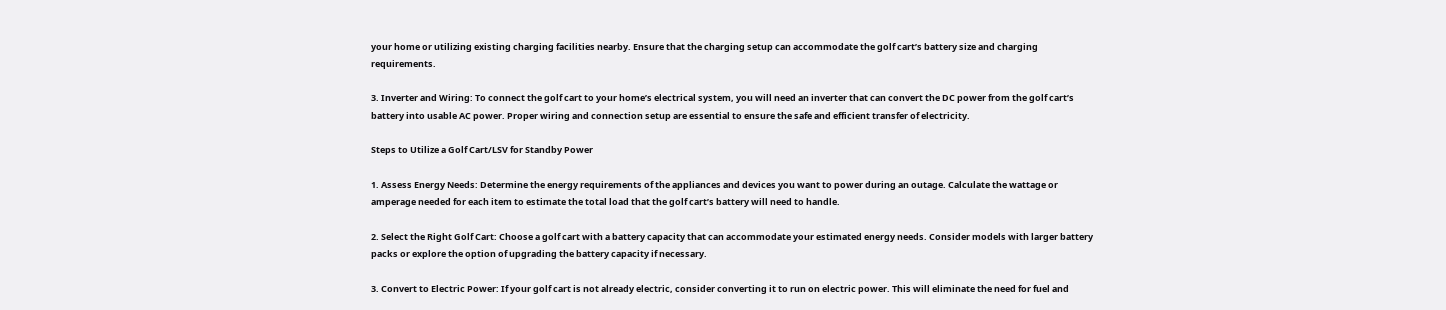your home or utilizing existing charging facilities nearby. Ensure that the charging setup can accommodate the golf cart’s battery size and charging requirements.

3. Inverter and Wiring: To connect the golf cart to your home’s electrical system, you will need an inverter that can convert the DC power from the golf cart’s battery into usable AC power. Proper wiring and connection setup are essential to ensure the safe and efficient transfer of electricity.

Steps to Utilize a Golf Cart/LSV for Standby Power

1. Assess Energy Needs: Determine the energy requirements of the appliances and devices you want to power during an outage. Calculate the wattage or amperage needed for each item to estimate the total load that the golf cart’s battery will need to handle.

2. Select the Right Golf Cart: Choose a golf cart with a battery capacity that can accommodate your estimated energy needs. Consider models with larger battery packs or explore the option of upgrading the battery capacity if necessary.

3. Convert to Electric Power: If your golf cart is not already electric, consider converting it to run on electric power. This will eliminate the need for fuel and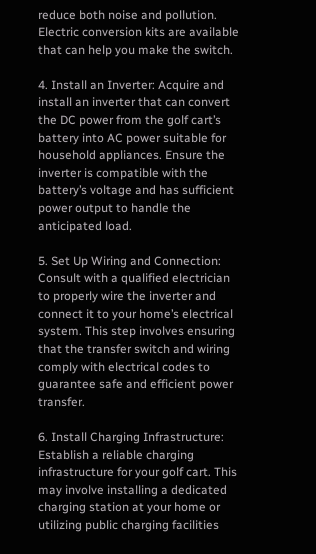reduce both noise and pollution. Electric conversion kits are available that can help you make the switch.

4. Install an Inverter: Acquire and install an inverter that can convert the DC power from the golf cart’s battery into AC power suitable for household appliances. Ensure the inverter is compatible with the battery’s voltage and has sufficient power output to handle the anticipated load.

5. Set Up Wiring and Connection: Consult with a qualified electrician to properly wire the inverter and connect it to your home’s electrical system. This step involves ensuring that the transfer switch and wiring comply with electrical codes to guarantee safe and efficient power transfer.

6. Install Charging Infrastructure: Establish a reliable charging infrastructure for your golf cart. This may involve installing a dedicated charging station at your home or utilizing public charging facilities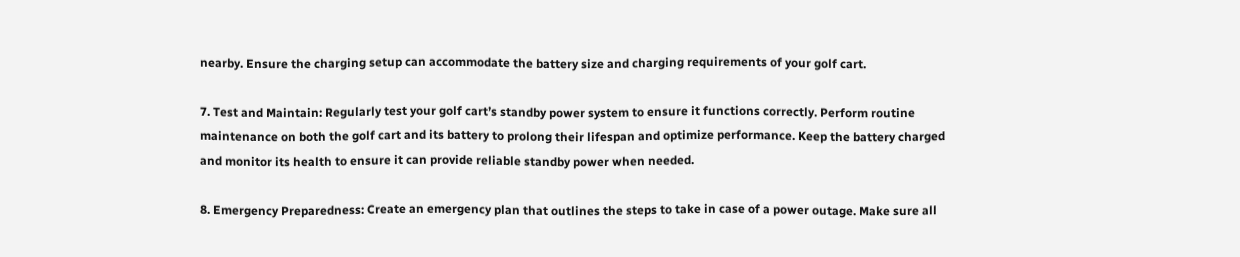nearby. Ensure the charging setup can accommodate the battery size and charging requirements of your golf cart.

7. Test and Maintain: Regularly test your golf cart’s standby power system to ensure it functions correctly. Perform routine maintenance on both the golf cart and its battery to prolong their lifespan and optimize performance. Keep the battery charged and monitor its health to ensure it can provide reliable standby power when needed.

8. Emergency Preparedness: Create an emergency plan that outlines the steps to take in case of a power outage. Make sure all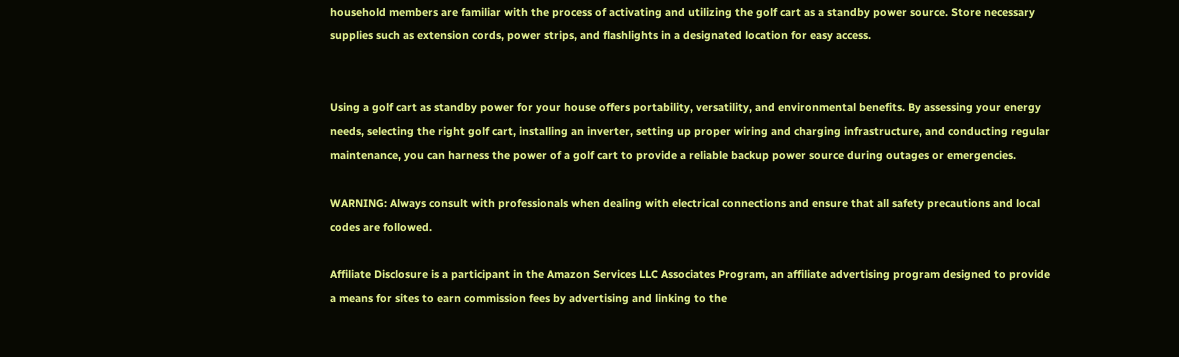household members are familiar with the process of activating and utilizing the golf cart as a standby power source. Store necessary supplies such as extension cords, power strips, and flashlights in a designated location for easy access.


Using a golf cart as standby power for your house offers portability, versatility, and environmental benefits. By assessing your energy needs, selecting the right golf cart, installing an inverter, setting up proper wiring and charging infrastructure, and conducting regular maintenance, you can harness the power of a golf cart to provide a reliable backup power source during outages or emergencies.

WARNING: Always consult with professionals when dealing with electrical connections and ensure that all safety precautions and local codes are followed.

Affiliate Disclosure is a participant in the Amazon Services LLC Associates Program, an affiliate advertising program designed to provide a means for sites to earn commission fees by advertising and linking to the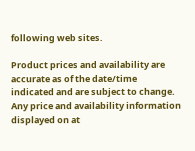following web sites.

Product prices and availability are accurate as of the date/time indicated and are subject to change. Any price and availability information displayed on at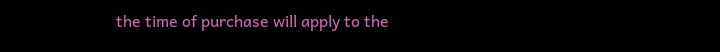the time of purchase will apply to the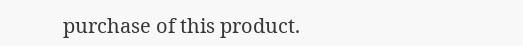purchase of this product.